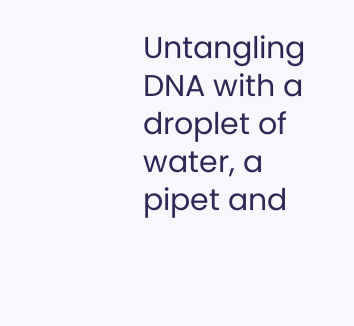Untangling DNA with a droplet of water, a pipet and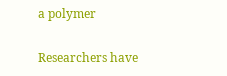a polymer

Researchers have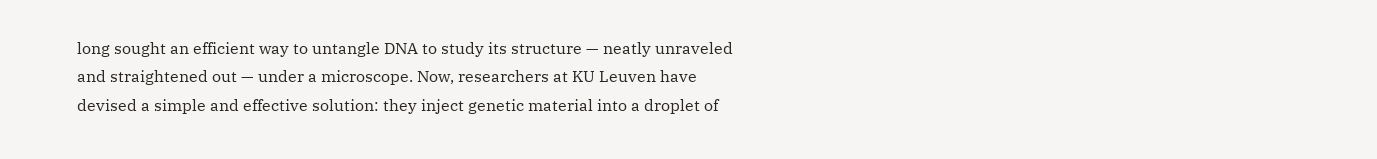long sought an efficient way to untangle DNA to study its structure — neatly unraveled and straightened out — under a microscope. Now, researchers at KU Leuven have devised a simple and effective solution: they inject genetic material into a droplet of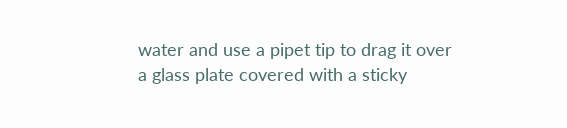water and use a pipet tip to drag it over a glass plate covered with a sticky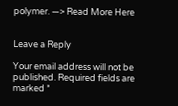polymer. —> Read More Here


Leave a Reply

Your email address will not be published. Required fields are marked *